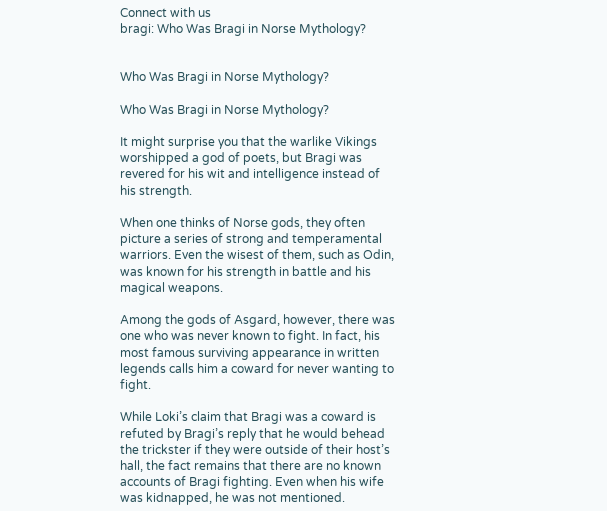Connect with us
bragi: Who Was Bragi in Norse Mythology?


Who Was Bragi in Norse Mythology?

Who Was Bragi in Norse Mythology?

It might surprise you that the warlike Vikings worshipped a god of poets, but Bragi was revered for his wit and intelligence instead of his strength.

When one thinks of Norse gods, they often picture a series of strong and temperamental warriors. Even the wisest of them, such as Odin, was known for his strength in battle and his magical weapons.

Among the gods of Asgard, however, there was one who was never known to fight. In fact, his most famous surviving appearance in written legends calls him a coward for never wanting to fight.

While Loki’s claim that Bragi was a coward is refuted by Bragi’s reply that he would behead the trickster if they were outside of their host’s hall, the fact remains that there are no known accounts of Bragi fighting. Even when his wife was kidnapped, he was not mentioned.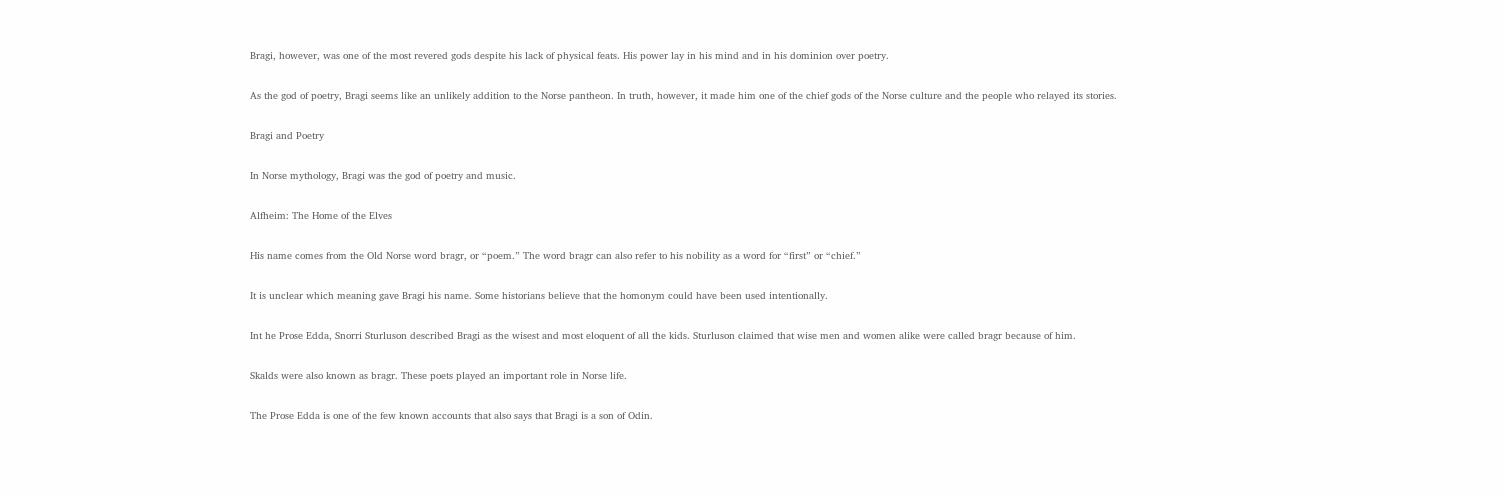Bragi, however, was one of the most revered gods despite his lack of physical feats. His power lay in his mind and in his dominion over poetry.

As the god of poetry, Bragi seems like an unlikely addition to the Norse pantheon. In truth, however, it made him one of the chief gods of the Norse culture and the people who relayed its stories.

Bragi and Poetry

In Norse mythology, Bragi was the god of poetry and music.

Alfheim: The Home of the Elves

His name comes from the Old Norse word bragr, or “poem.” The word bragr can also refer to his nobility as a word for “first” or “chief.”

It is unclear which meaning gave Bragi his name. Some historians believe that the homonym could have been used intentionally.

Int he Prose Edda, Snorri Sturluson described Bragi as the wisest and most eloquent of all the kids. Sturluson claimed that wise men and women alike were called bragr because of him.

Skalds were also known as bragr. These poets played an important role in Norse life.

The Prose Edda is one of the few known accounts that also says that Bragi is a son of Odin.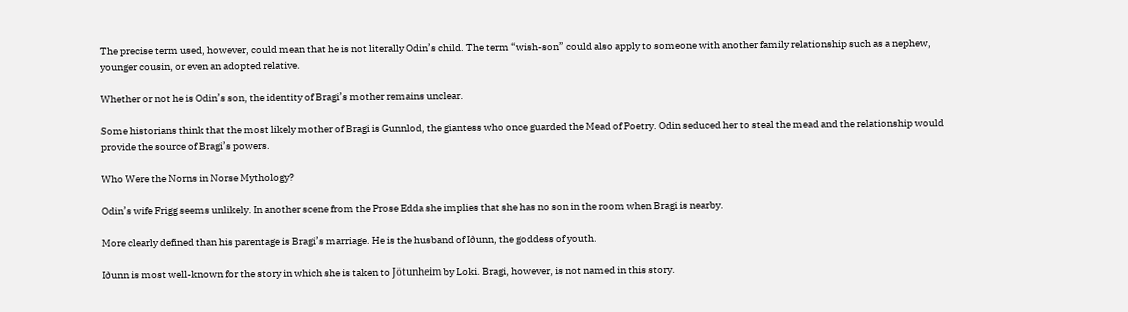The precise term used, however, could mean that he is not literally Odin’s child. The term “wish-son” could also apply to someone with another family relationship such as a nephew, younger cousin, or even an adopted relative.

Whether or not he is Odin’s son, the identity of Bragi’s mother remains unclear.

Some historians think that the most likely mother of Bragi is Gunnlod, the giantess who once guarded the Mead of Poetry. Odin seduced her to steal the mead and the relationship would provide the source of Bragi’s powers.

Who Were the Norns in Norse Mythology?

Odin’s wife Frigg seems unlikely. In another scene from the Prose Edda she implies that she has no son in the room when Bragi is nearby.

More clearly defined than his parentage is Bragi’s marriage. He is the husband of Iðunn, the goddess of youth.

Iðunn is most well-known for the story in which she is taken to Jötunheim by Loki. Bragi, however, is not named in this story.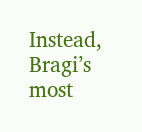Instead, Bragi’s most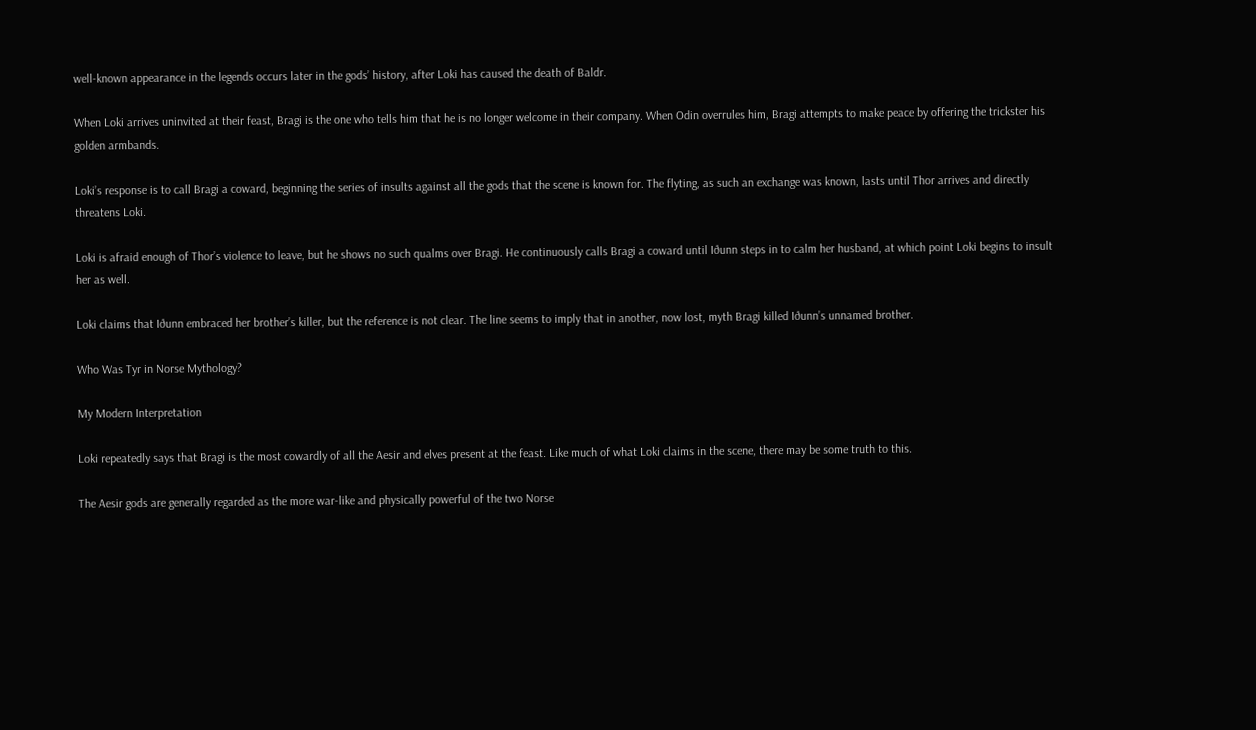well-known appearance in the legends occurs later in the gods’ history, after Loki has caused the death of Baldr.

When Loki arrives uninvited at their feast, Bragi is the one who tells him that he is no longer welcome in their company. When Odin overrules him, Bragi attempts to make peace by offering the trickster his golden armbands.

Loki’s response is to call Bragi a coward, beginning the series of insults against all the gods that the scene is known for. The flyting, as such an exchange was known, lasts until Thor arrives and directly threatens Loki.

Loki is afraid enough of Thor’s violence to leave, but he shows no such qualms over Bragi. He continuously calls Bragi a coward until Iðunn steps in to calm her husband, at which point Loki begins to insult her as well.

Loki claims that Iðunn embraced her brother’s killer, but the reference is not clear. The line seems to imply that in another, now lost, myth Bragi killed Iðunn’s unnamed brother.

Who Was Tyr in Norse Mythology?

My Modern Interpretation

Loki repeatedly says that Bragi is the most cowardly of all the Aesir and elves present at the feast. Like much of what Loki claims in the scene, there may be some truth to this.

The Aesir gods are generally regarded as the more war-like and physically powerful of the two Norse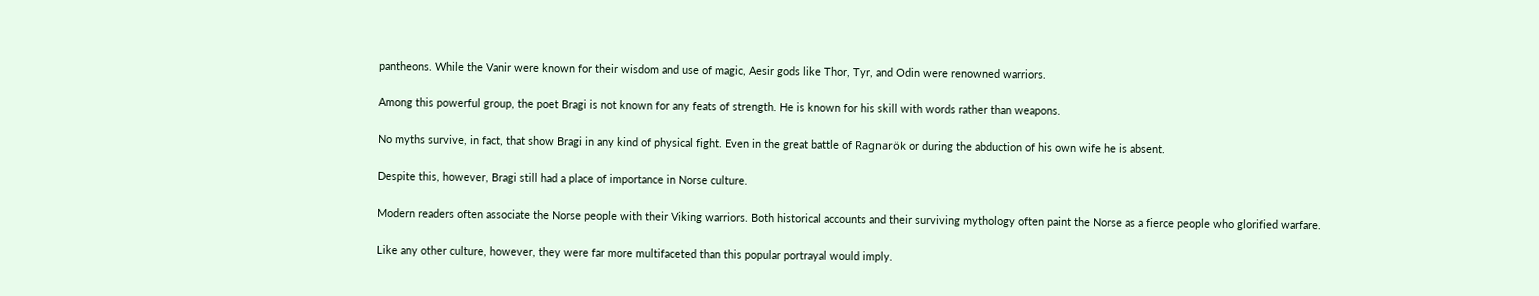pantheons. While the Vanir were known for their wisdom and use of magic, Aesir gods like Thor, Tyr, and Odin were renowned warriors.

Among this powerful group, the poet Bragi is not known for any feats of strength. He is known for his skill with words rather than weapons.

No myths survive, in fact, that show Bragi in any kind of physical fight. Even in the great battle of Ragnarök or during the abduction of his own wife he is absent.

Despite this, however, Bragi still had a place of importance in Norse culture.

Modern readers often associate the Norse people with their Viking warriors. Both historical accounts and their surviving mythology often paint the Norse as a fierce people who glorified warfare.

Like any other culture, however, they were far more multifaceted than this popular portrayal would imply.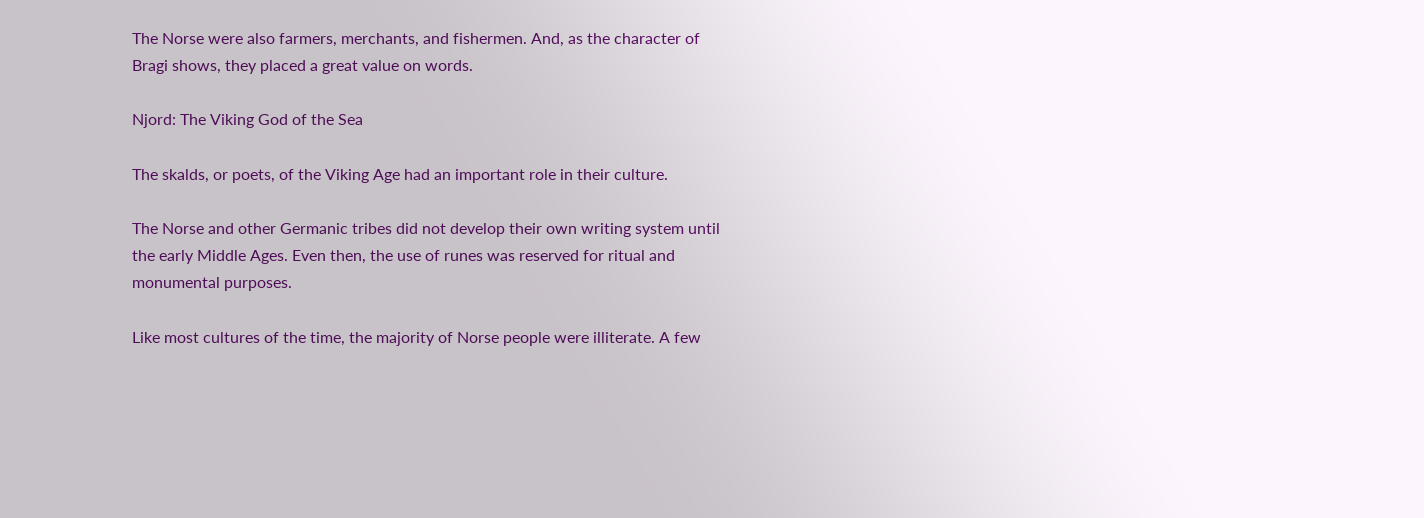The Norse were also farmers, merchants, and fishermen. And, as the character of Bragi shows, they placed a great value on words.

Njord: The Viking God of the Sea

The skalds, or poets, of the Viking Age had an important role in their culture.

The Norse and other Germanic tribes did not develop their own writing system until the early Middle Ages. Even then, the use of runes was reserved for ritual and monumental purposes.

Like most cultures of the time, the majority of Norse people were illiterate. A few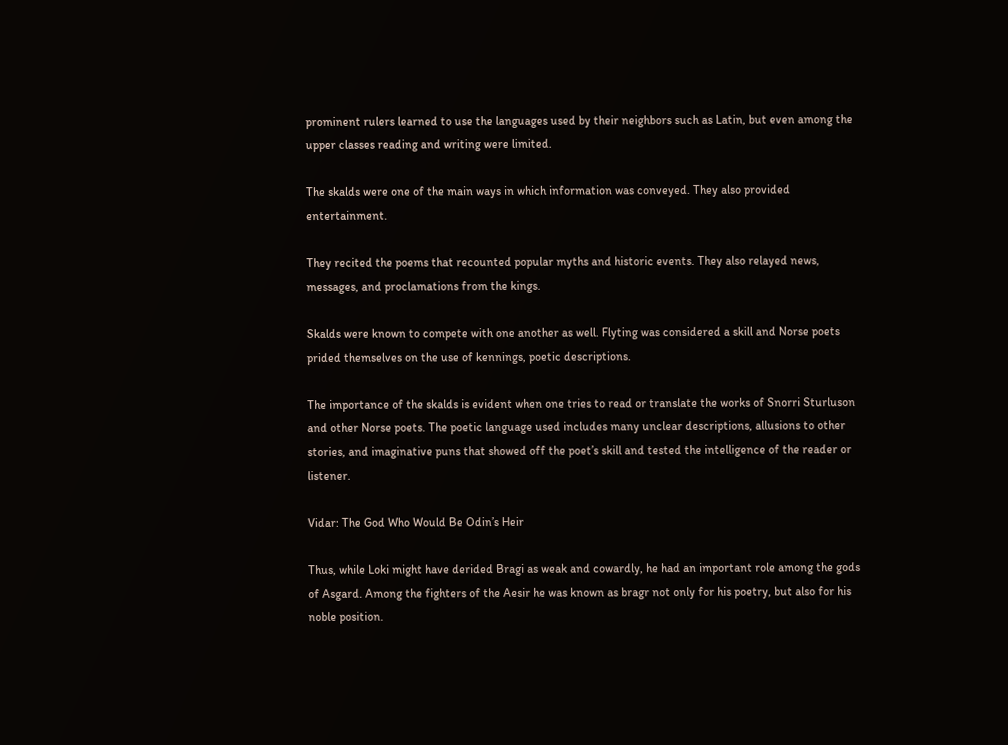prominent rulers learned to use the languages used by their neighbors such as Latin, but even among the upper classes reading and writing were limited.

The skalds were one of the main ways in which information was conveyed. They also provided entertainment.

They recited the poems that recounted popular myths and historic events. They also relayed news, messages, and proclamations from the kings.

Skalds were known to compete with one another as well. Flyting was considered a skill and Norse poets prided themselves on the use of kennings, poetic descriptions.

The importance of the skalds is evident when one tries to read or translate the works of Snorri Sturluson and other Norse poets. The poetic language used includes many unclear descriptions, allusions to other stories, and imaginative puns that showed off the poet’s skill and tested the intelligence of the reader or listener.

Vidar: The God Who Would Be Odin’s Heir

Thus, while Loki might have derided Bragi as weak and cowardly, he had an important role among the gods of Asgard. Among the fighters of the Aesir he was known as bragr not only for his poetry, but also for his noble position.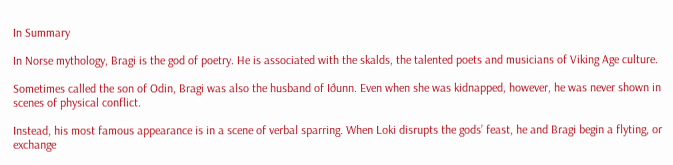In Summary

In Norse mythology, Bragi is the god of poetry. He is associated with the skalds, the talented poets and musicians of Viking Age culture.

Sometimes called the son of Odin, Bragi was also the husband of Iðunn. Even when she was kidnapped, however, he was never shown in scenes of physical conflict.

Instead, his most famous appearance is in a scene of verbal sparring. When Loki disrupts the gods’ feast, he and Bragi begin a flyting, or exchange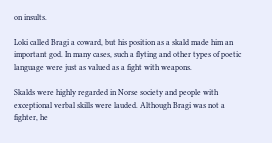on insults.

Loki called Bragi a coward, but his position as a skald made him an important god. In many cases, such a flyting and other types of poetic language were just as valued as a fight with weapons.

Skalds were highly regarded in Norse society and people with exceptional verbal skills were lauded. Although Bragi was not a fighter, he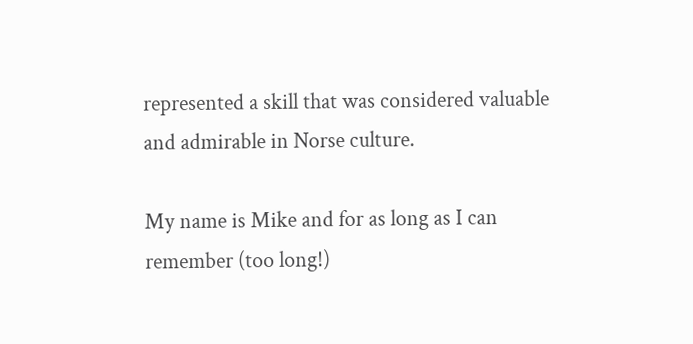represented a skill that was considered valuable and admirable in Norse culture.

My name is Mike and for as long as I can remember (too long!)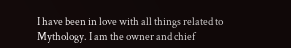I have been in love with all things related to Mythology. I am the owner and chief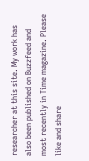researcher at this site. My work has also been published on Buzzfeed and most recently in Time magazine. Please like and share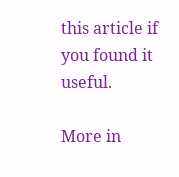this article if you found it useful.

More in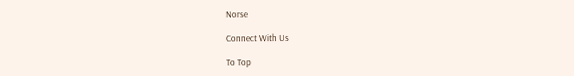Norse

Connect With Us

To Top